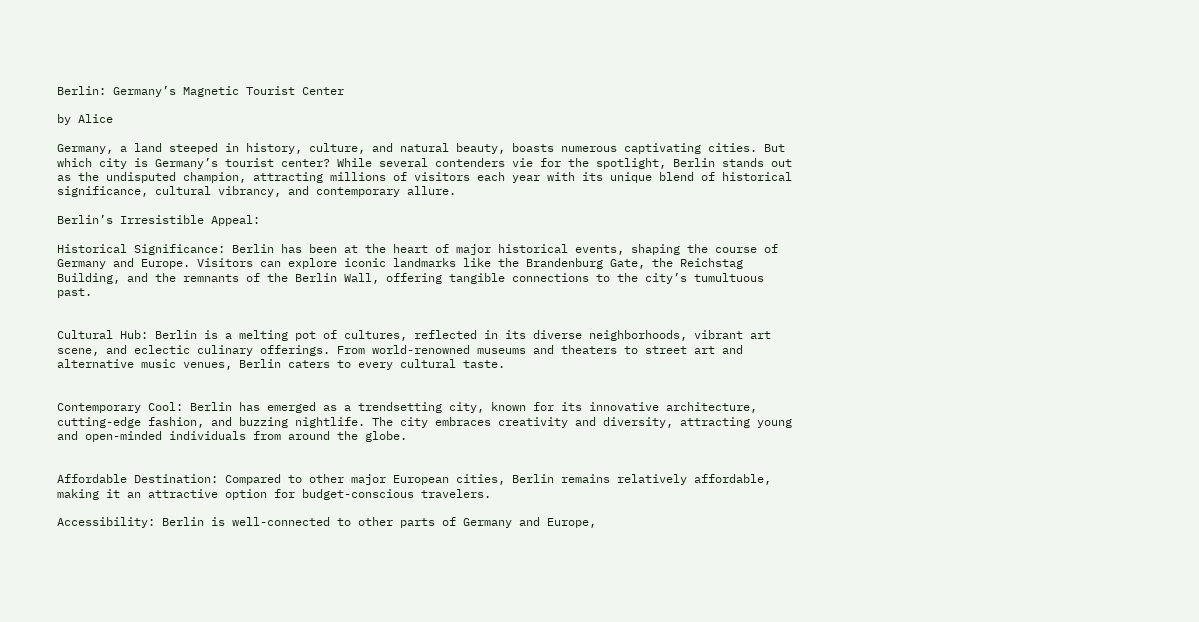Berlin: Germany’s Magnetic Tourist Center

by Alice

Germany, a land steeped in history, culture, and natural beauty, boasts numerous captivating cities. But which city is Germany’s tourist center? While several contenders vie for the spotlight, Berlin stands out as the undisputed champion, attracting millions of visitors each year with its unique blend of historical significance, cultural vibrancy, and contemporary allure.

Berlin’s Irresistible Appeal:

Historical Significance: Berlin has been at the heart of major historical events, shaping the course of Germany and Europe. Visitors can explore iconic landmarks like the Brandenburg Gate, the Reichstag Building, and the remnants of the Berlin Wall, offering tangible connections to the city’s tumultuous past.


Cultural Hub: Berlin is a melting pot of cultures, reflected in its diverse neighborhoods, vibrant art scene, and eclectic culinary offerings. From world-renowned museums and theaters to street art and alternative music venues, Berlin caters to every cultural taste.


Contemporary Cool: Berlin has emerged as a trendsetting city, known for its innovative architecture, cutting-edge fashion, and buzzing nightlife. The city embraces creativity and diversity, attracting young and open-minded individuals from around the globe.


Affordable Destination: Compared to other major European cities, Berlin remains relatively affordable, making it an attractive option for budget-conscious travelers.

Accessibility: Berlin is well-connected to other parts of Germany and Europe,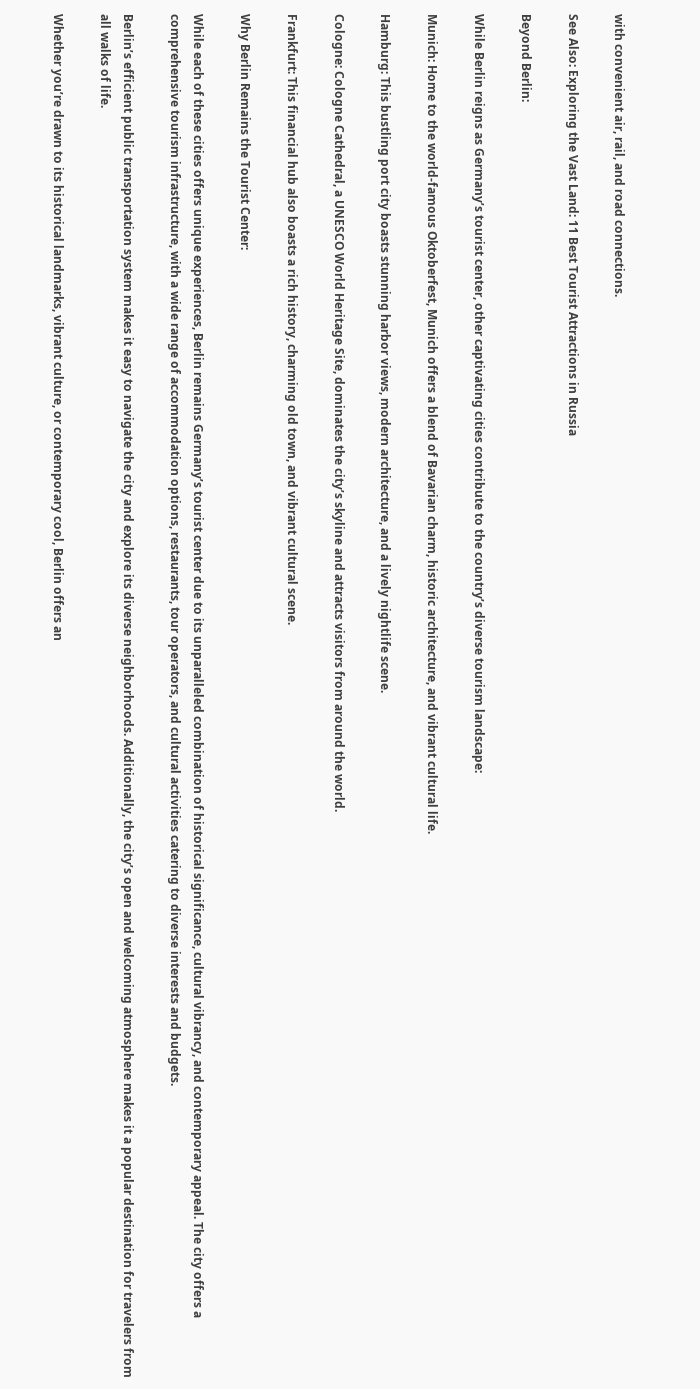with convenient air, rail, and road connections.

See Also: Exploring the Vast Land: 11 Best Tourist Attractions in Russia

Beyond Berlin:

While Berlin reigns as Germany’s tourist center, other captivating cities contribute to the country’s diverse tourism landscape:

Munich: Home to the world-famous Oktoberfest, Munich offers a blend of Bavarian charm, historic architecture, and vibrant cultural life.

Hamburg: This bustling port city boasts stunning harbor views, modern architecture, and a lively nightlife scene.

Cologne: Cologne Cathedral, a UNESCO World Heritage Site, dominates the city’s skyline and attracts visitors from around the world.

Frankfurt: This financial hub also boasts a rich history, charming old town, and vibrant cultural scene.

Why Berlin Remains the Tourist Center:

While each of these cities offers unique experiences, Berlin remains Germany’s tourist center due to its unparalleled combination of historical significance, cultural vibrancy, and contemporary appeal. The city offers a comprehensive tourism infrastructure, with a wide range of accommodation options, restaurants, tour operators, and cultural activities catering to diverse interests and budgets.

Berlin’s efficient public transportation system makes it easy to navigate the city and explore its diverse neighborhoods. Additionally, the city’s open and welcoming atmosphere makes it a popular destination for travelers from all walks of life.

Whether you’re drawn to its historical landmarks, vibrant culture, or contemporary cool, Berlin offers an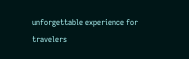unforgettable experience for travelers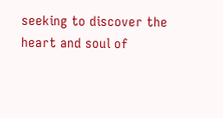seeking to discover the heart and soul of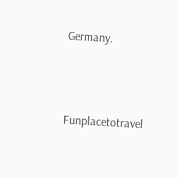Germany.



Funplacetotravel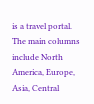is a travel portal. The main columns include North America, Europe, Asia, Central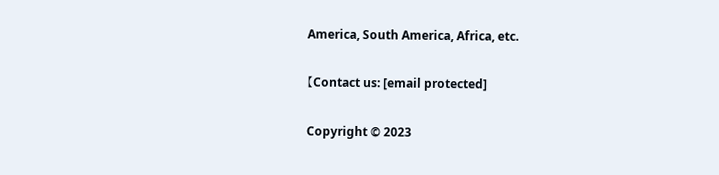America, South America, Africa, etc.

【Contact us: [email protected]

Copyright © 2023